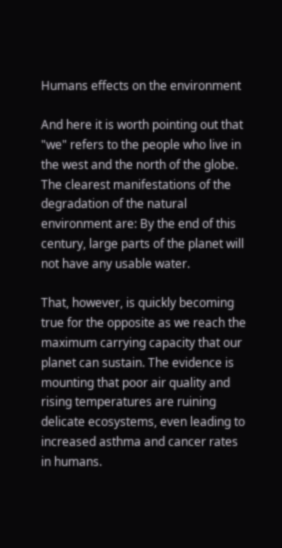Humans effects on the environment

And here it is worth pointing out that "we" refers to the people who live in the west and the north of the globe. The clearest manifestations of the degradation of the natural environment are: By the end of this century, large parts of the planet will not have any usable water.

That, however, is quickly becoming true for the opposite as we reach the maximum carrying capacity that our planet can sustain. The evidence is mounting that poor air quality and rising temperatures are ruining delicate ecosystems, even leading to increased asthma and cancer rates in humans.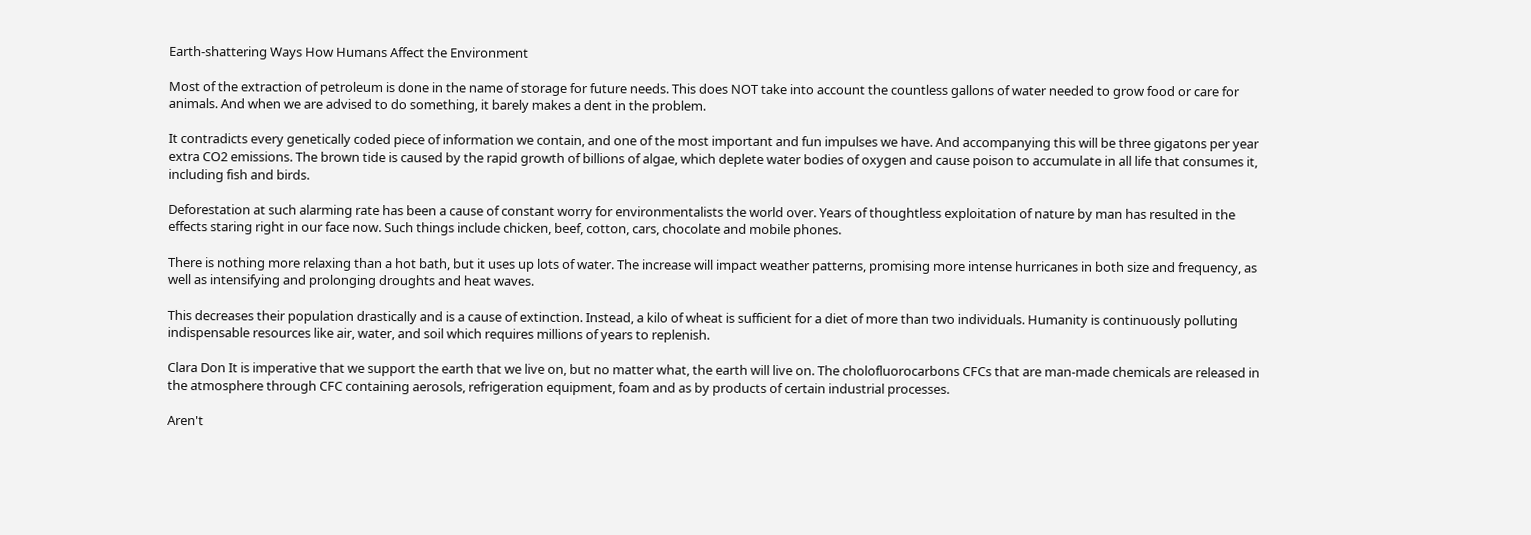Earth-shattering Ways How Humans Affect the Environment

Most of the extraction of petroleum is done in the name of storage for future needs. This does NOT take into account the countless gallons of water needed to grow food or care for animals. And when we are advised to do something, it barely makes a dent in the problem.

It contradicts every genetically coded piece of information we contain, and one of the most important and fun impulses we have. And accompanying this will be three gigatons per year extra CO2 emissions. The brown tide is caused by the rapid growth of billions of algae, which deplete water bodies of oxygen and cause poison to accumulate in all life that consumes it, including fish and birds.

Deforestation at such alarming rate has been a cause of constant worry for environmentalists the world over. Years of thoughtless exploitation of nature by man has resulted in the effects staring right in our face now. Such things include chicken, beef, cotton, cars, chocolate and mobile phones.

There is nothing more relaxing than a hot bath, but it uses up lots of water. The increase will impact weather patterns, promising more intense hurricanes in both size and frequency, as well as intensifying and prolonging droughts and heat waves.

This decreases their population drastically and is a cause of extinction. Instead, a kilo of wheat is sufficient for a diet of more than two individuals. Humanity is continuously polluting indispensable resources like air, water, and soil which requires millions of years to replenish.

Clara Don It is imperative that we support the earth that we live on, but no matter what, the earth will live on. The cholofluorocarbons CFCs that are man-made chemicals are released in the atmosphere through CFC containing aerosols, refrigeration equipment, foam and as by products of certain industrial processes.

Aren't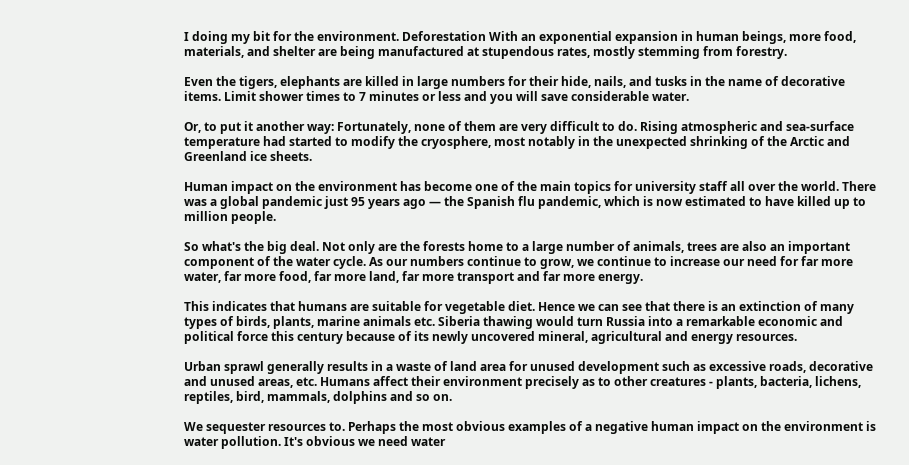I doing my bit for the environment. Deforestation With an exponential expansion in human beings, more food, materials, and shelter are being manufactured at stupendous rates, mostly stemming from forestry.

Even the tigers, elephants are killed in large numbers for their hide, nails, and tusks in the name of decorative items. Limit shower times to 7 minutes or less and you will save considerable water.

Or, to put it another way: Fortunately, none of them are very difficult to do. Rising atmospheric and sea-surface temperature had started to modify the cryosphere, most notably in the unexpected shrinking of the Arctic and Greenland ice sheets.

Human impact on the environment has become one of the main topics for university staff all over the world. There was a global pandemic just 95 years ago — the Spanish flu pandemic, which is now estimated to have killed up to million people.

So what's the big deal. Not only are the forests home to a large number of animals, trees are also an important component of the water cycle. As our numbers continue to grow, we continue to increase our need for far more water, far more food, far more land, far more transport and far more energy.

This indicates that humans are suitable for vegetable diet. Hence we can see that there is an extinction of many types of birds, plants, marine animals etc. Siberia thawing would turn Russia into a remarkable economic and political force this century because of its newly uncovered mineral, agricultural and energy resources.

Urban sprawl generally results in a waste of land area for unused development such as excessive roads, decorative and unused areas, etc. Humans affect their environment precisely as to other creatures - plants, bacteria, lichens, reptiles, bird, mammals, dolphins and so on.

We sequester resources to. Perhaps the most obvious examples of a negative human impact on the environment is water pollution. It's obvious we need water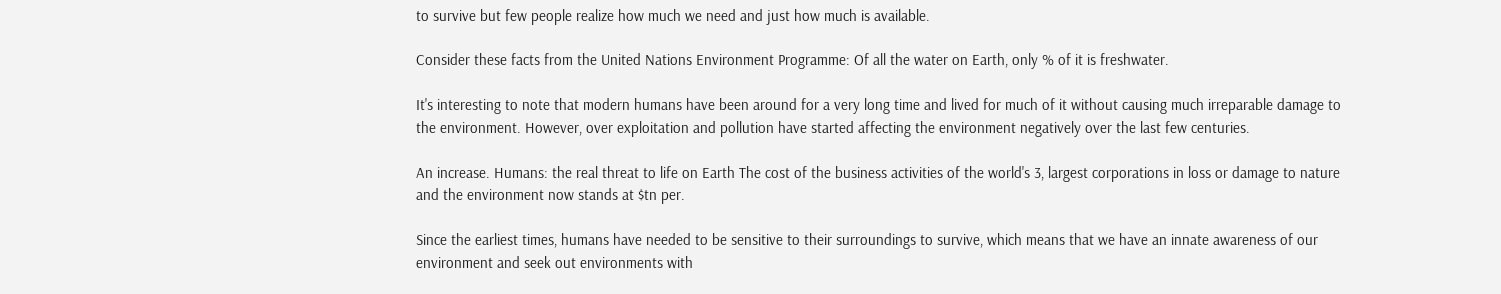to survive but few people realize how much we need and just how much is available.

Consider these facts from the United Nations Environment Programme: Of all the water on Earth, only % of it is freshwater.

It's interesting to note that modern humans have been around for a very long time and lived for much of it without causing much irreparable damage to the environment. However, over exploitation and pollution have started affecting the environment negatively over the last few centuries.

An increase. Humans: the real threat to life on Earth The cost of the business activities of the world's 3, largest corporations in loss or damage to nature and the environment now stands at $tn per.

Since the earliest times, humans have needed to be sensitive to their surroundings to survive, which means that we have an innate awareness of our environment and seek out environments with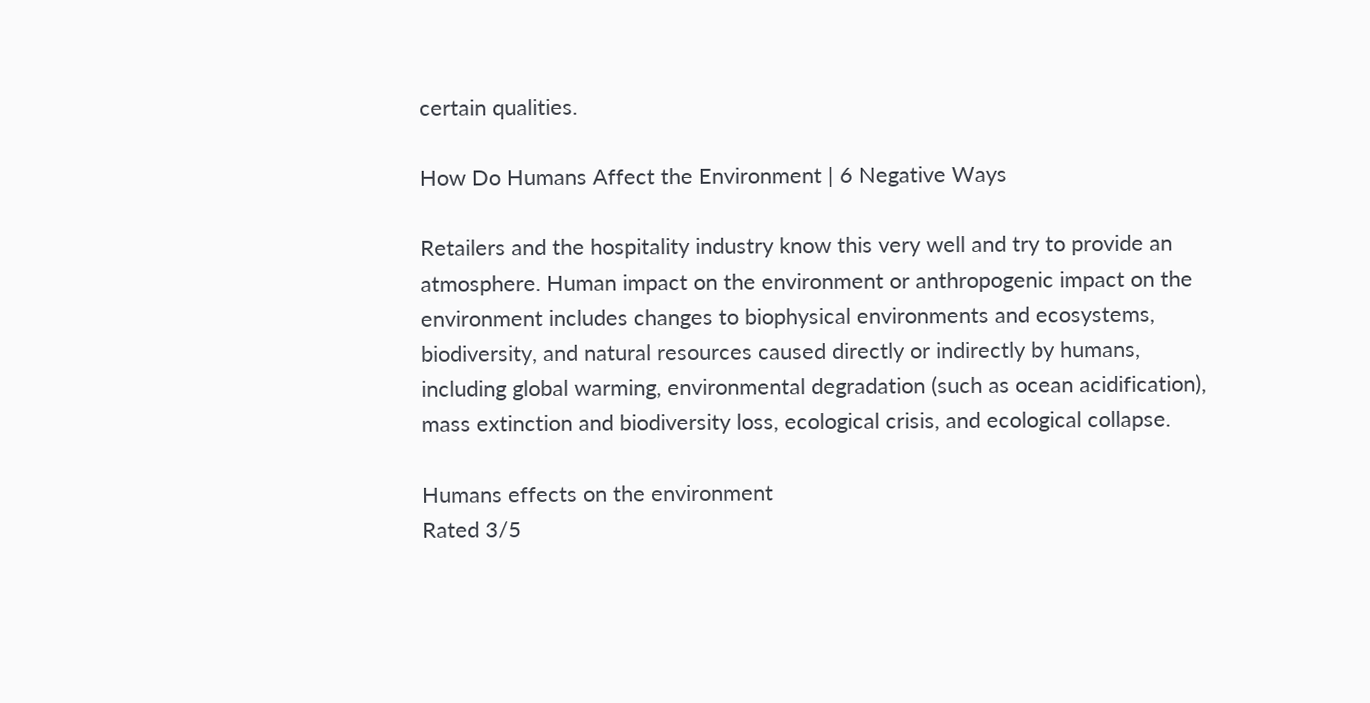certain qualities.

How Do Humans Affect the Environment | 6 Negative Ways

Retailers and the hospitality industry know this very well and try to provide an atmosphere. Human impact on the environment or anthropogenic impact on the environment includes changes to biophysical environments and ecosystems, biodiversity, and natural resources caused directly or indirectly by humans, including global warming, environmental degradation (such as ocean acidification), mass extinction and biodiversity loss, ecological crisis, and ecological collapse.

Humans effects on the environment
Rated 3/5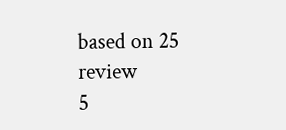based on 25 review
5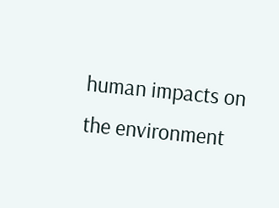human impacts on the environment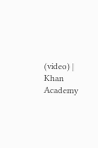(video) | Khan Academy